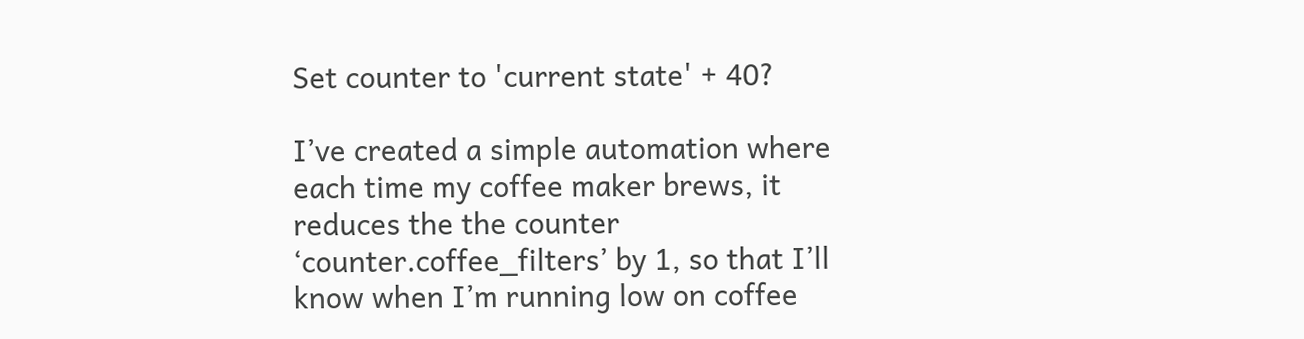Set counter to 'current state' + 40?

I’ve created a simple automation where each time my coffee maker brews, it reduces the the counter ‘counter.coffee_filters’ by 1, so that I’ll know when I’m running low on coffee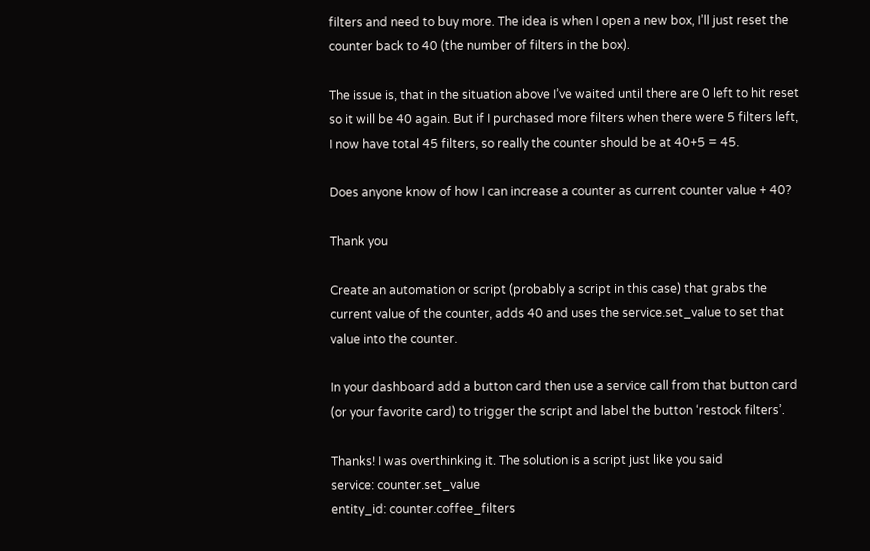filters and need to buy more. The idea is when I open a new box, I’ll just reset the counter back to 40 (the number of filters in the box).

The issue is, that in the situation above I’ve waited until there are 0 left to hit reset so it will be 40 again. But if I purchased more filters when there were 5 filters left, I now have total 45 filters, so really the counter should be at 40+5 = 45.

Does anyone know of how I can increase a counter as current counter value + 40?

Thank you

Create an automation or script (probably a script in this case) that grabs the current value of the counter, adds 40 and uses the service.set_value to set that value into the counter.

In your dashboard add a button card then use a service call from that button card (or your favorite card) to trigger the script and label the button ‘restock filters’.

Thanks! I was overthinking it. The solution is a script just like you said
service: counter.set_value
entity_id: counter.coffee_filters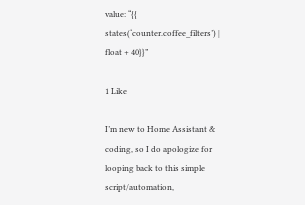value: “{{ states(‘counter.coffee_filters’) | float + 40}}”

1 Like

I’m new to Home Assistant & coding, so I do apologize for looping back to this simple script/automation,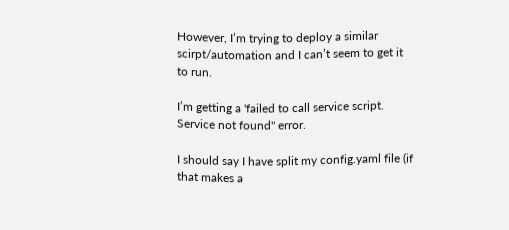However, I’m trying to deploy a similar scirpt/automation and I can’t seem to get it to run.

I’m getting a 'failed to call service script. Service not found" error.

I should say I have split my config.yaml file (if that makes a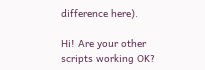difference here).

Hi! Are your other scripts working OK?